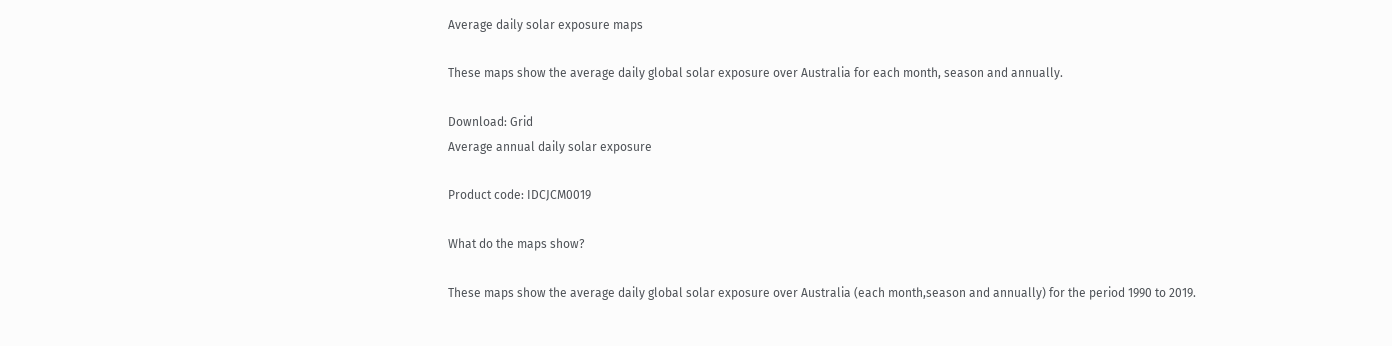Average daily solar exposure maps

These maps show the average daily global solar exposure over Australia for each month, season and annually.

Download: Grid
Average annual daily solar exposure

Product code: IDCJCM0019

What do the maps show?

These maps show the average daily global solar exposure over Australia (each month,season and annually) for the period 1990 to 2019.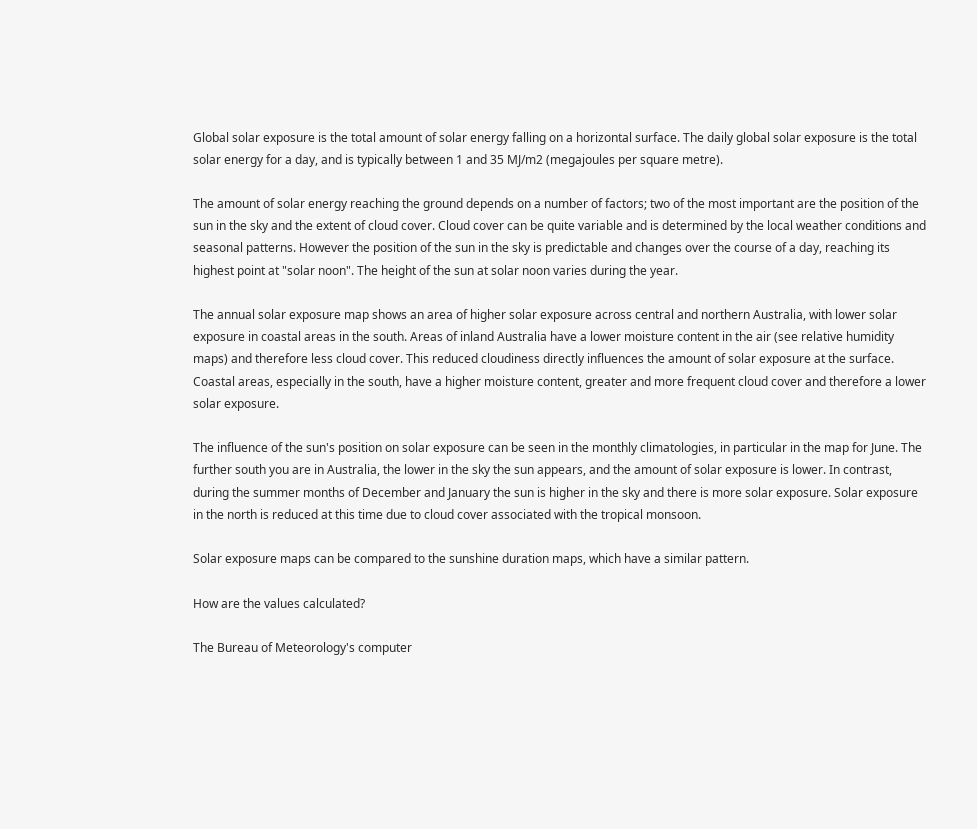Global solar exposure is the total amount of solar energy falling on a horizontal surface. The daily global solar exposure is the total solar energy for a day, and is typically between 1 and 35 MJ/m2 (megajoules per square metre).

The amount of solar energy reaching the ground depends on a number of factors; two of the most important are the position of the sun in the sky and the extent of cloud cover. Cloud cover can be quite variable and is determined by the local weather conditions and seasonal patterns. However the position of the sun in the sky is predictable and changes over the course of a day, reaching its highest point at "solar noon". The height of the sun at solar noon varies during the year.

The annual solar exposure map shows an area of higher solar exposure across central and northern Australia, with lower solar exposure in coastal areas in the south. Areas of inland Australia have a lower moisture content in the air (see relative humidity maps) and therefore less cloud cover. This reduced cloudiness directly influences the amount of solar exposure at the surface. Coastal areas, especially in the south, have a higher moisture content, greater and more frequent cloud cover and therefore a lower solar exposure.

The influence of the sun's position on solar exposure can be seen in the monthly climatologies, in particular in the map for June. The further south you are in Australia, the lower in the sky the sun appears, and the amount of solar exposure is lower. In contrast, during the summer months of December and January the sun is higher in the sky and there is more solar exposure. Solar exposure in the north is reduced at this time due to cloud cover associated with the tropical monsoon.

Solar exposure maps can be compared to the sunshine duration maps, which have a similar pattern.

How are the values calculated?

The Bureau of Meteorology's computer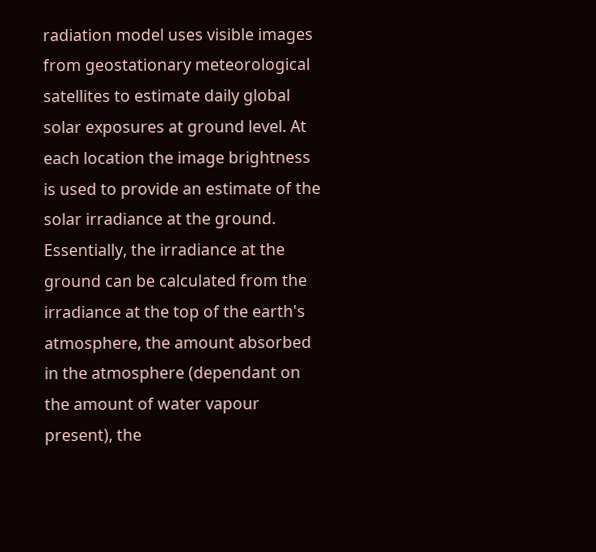radiation model uses visible images from geostationary meteorological satellites to estimate daily global solar exposures at ground level. At each location the image brightness is used to provide an estimate of the solar irradiance at the ground. Essentially, the irradiance at the ground can be calculated from the irradiance at the top of the earth's atmosphere, the amount absorbed in the atmosphere (dependant on the amount of water vapour present), the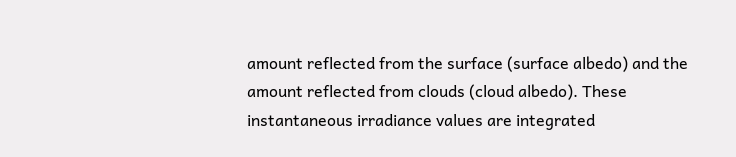amount reflected from the surface (surface albedo) and the amount reflected from clouds (cloud albedo). These instantaneous irradiance values are integrated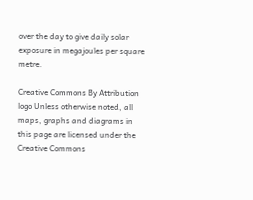over the day to give daily solar exposure in megajoules per square metre.

Creative Commons By Attribution logo Unless otherwise noted, all maps, graphs and diagrams in this page are licensed under the Creative Commons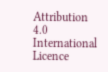Attribution 4.0 International Licence